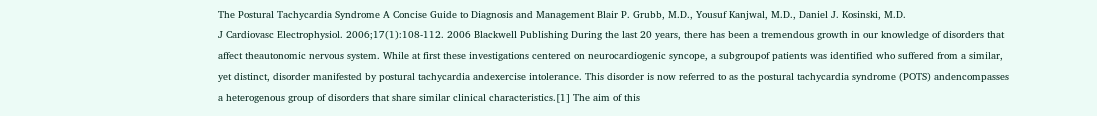The Postural Tachycardia Syndrome A Concise Guide to Diagnosis and Management Blair P. Grubb, M.D., Yousuf Kanjwal, M.D., Daniel J. Kosinski, M.D.
J Cardiovasc Electrophysiol. 2006;17(1):108-112. 2006 Blackwell Publishing During the last 20 years, there has been a tremendous growth in our knowledge of disorders that affect theautonomic nervous system. While at first these investigations centered on neurocardiogenic syncope, a subgroupof patients was identified who suffered from a similar, yet distinct, disorder manifested by postural tachycardia andexercise intolerance. This disorder is now referred to as the postural tachycardia syndrome (POTS) andencompasses a heterogenous group of disorders that share similar clinical characteristics.[1] The aim of this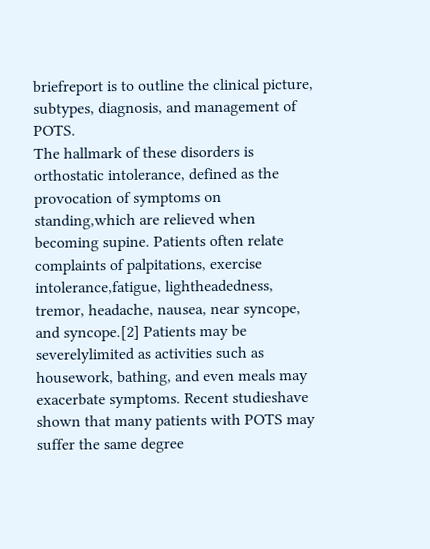briefreport is to outline the clinical picture, subtypes, diagnosis, and management of POTS.
The hallmark of these disorders is orthostatic intolerance, defined as the provocation of symptoms on standing,which are relieved when becoming supine. Patients often relate complaints of palpitations, exercise intolerance,fatigue, lightheadedness, tremor, headache, nausea, near syncope, and syncope.[2] Patients may be severelylimited as activities such as housework, bathing, and even meals may exacerbate symptoms. Recent studieshave shown that many patients with POTS may suffer the same degree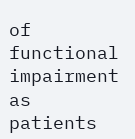of functional impairment as patients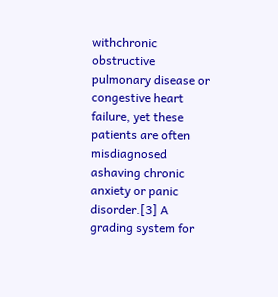withchronic obstructive pulmonary disease or congestive heart failure, yet these patients are often misdiagnosed ashaving chronic anxiety or panic disorder.[3] A grading system for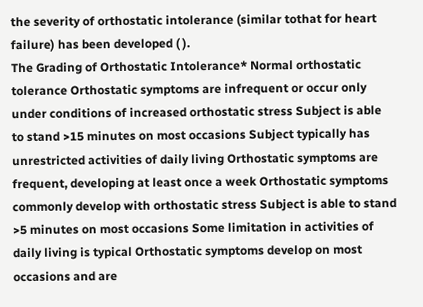the severity of orthostatic intolerance (similar tothat for heart failure) has been developed ( ).
The Grading of Orthostatic Intolerance* Normal orthostatic tolerance Orthostatic symptoms are infrequent or occur only under conditions of increased orthostatic stress Subject is able to stand >15 minutes on most occasions Subject typically has unrestricted activities of daily living Orthostatic symptoms are frequent, developing at least once a week Orthostatic symptoms commonly develop with orthostatic stress Subject is able to stand >5 minutes on most occasions Some limitation in activities of daily living is typical Orthostatic symptoms develop on most occasions and are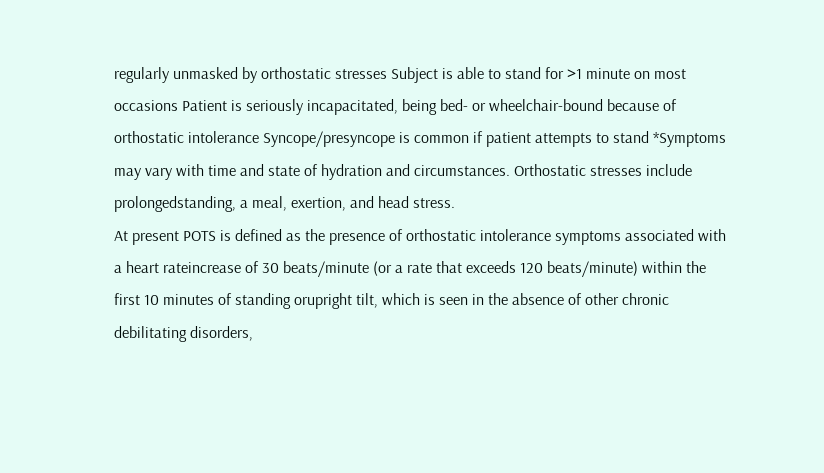regularly unmasked by orthostatic stresses Subject is able to stand for >1 minute on most occasions Patient is seriously incapacitated, being bed- or wheelchair-bound because of orthostatic intolerance Syncope/presyncope is common if patient attempts to stand *Symptoms may vary with time and state of hydration and circumstances. Orthostatic stresses include prolongedstanding, a meal, exertion, and head stress.
At present POTS is defined as the presence of orthostatic intolerance symptoms associated with a heart rateincrease of 30 beats/minute (or a rate that exceeds 120 beats/minute) within the first 10 minutes of standing orupright tilt, which is seen in the absence of other chronic debilitating disorders,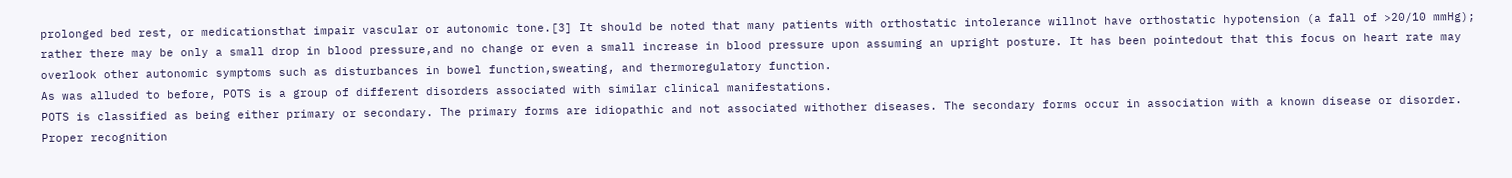prolonged bed rest, or medicationsthat impair vascular or autonomic tone.[3] It should be noted that many patients with orthostatic intolerance willnot have orthostatic hypotension (a fall of >20/10 mmHg); rather there may be only a small drop in blood pressure,and no change or even a small increase in blood pressure upon assuming an upright posture. It has been pointedout that this focus on heart rate may overlook other autonomic symptoms such as disturbances in bowel function,sweating, and thermoregulatory function.
As was alluded to before, POTS is a group of different disorders associated with similar clinical manifestations.
POTS is classified as being either primary or secondary. The primary forms are idiopathic and not associated withother diseases. The secondary forms occur in association with a known disease or disorder. Proper recognition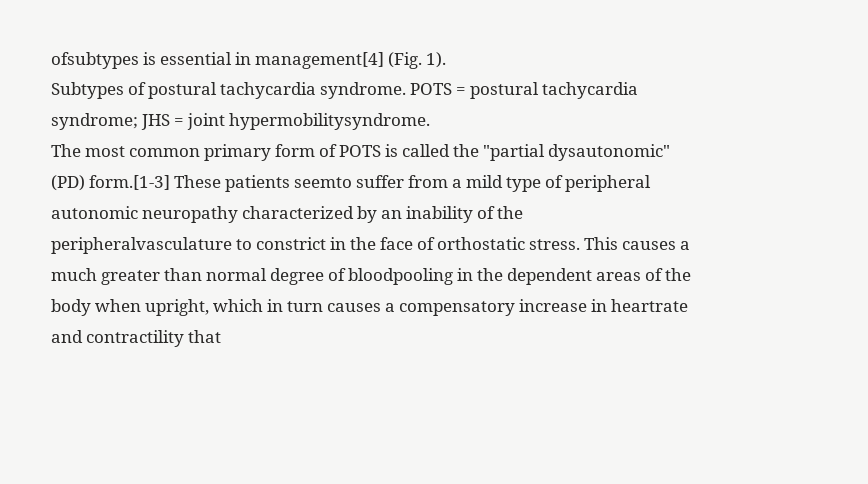ofsubtypes is essential in management[4] (Fig. 1).
Subtypes of postural tachycardia syndrome. POTS = postural tachycardia syndrome; JHS = joint hypermobilitysyndrome.
The most common primary form of POTS is called the "partial dysautonomic" (PD) form.[1-3] These patients seemto suffer from a mild type of peripheral autonomic neuropathy characterized by an inability of the peripheralvasculature to constrict in the face of orthostatic stress. This causes a much greater than normal degree of bloodpooling in the dependent areas of the body when upright, which in turn causes a compensatory increase in heartrate and contractility that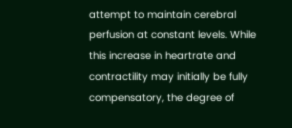attempt to maintain cerebral perfusion at constant levels. While this increase in heartrate and contractility may initially be fully compensatory, the degree of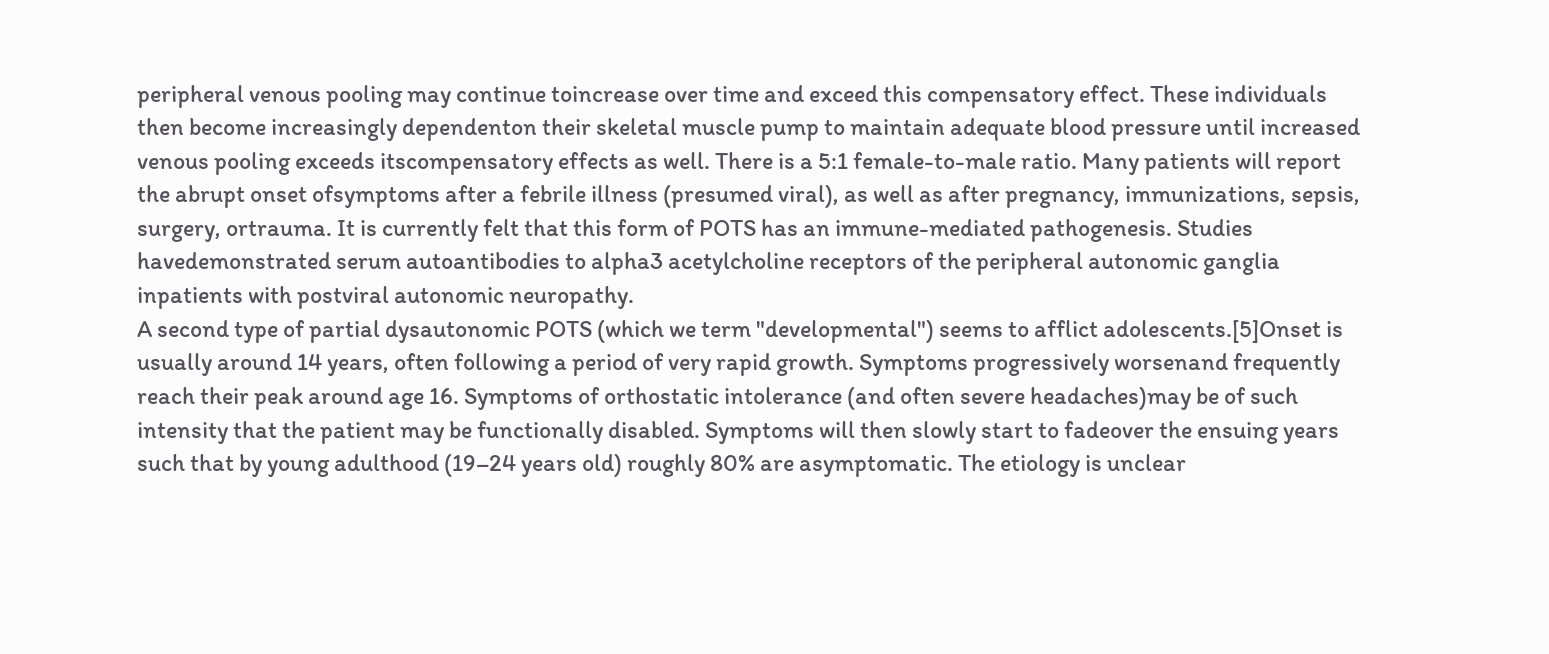peripheral venous pooling may continue toincrease over time and exceed this compensatory effect. These individuals then become increasingly dependenton their skeletal muscle pump to maintain adequate blood pressure until increased venous pooling exceeds itscompensatory effects as well. There is a 5:1 female-to-male ratio. Many patients will report the abrupt onset ofsymptoms after a febrile illness (presumed viral), as well as after pregnancy, immunizations, sepsis, surgery, ortrauma. It is currently felt that this form of POTS has an immune-mediated pathogenesis. Studies havedemonstrated serum autoantibodies to alpha3 acetylcholine receptors of the peripheral autonomic ganglia inpatients with postviral autonomic neuropathy.
A second type of partial dysautonomic POTS (which we term "developmental") seems to afflict adolescents.[5]Onset is usually around 14 years, often following a period of very rapid growth. Symptoms progressively worsenand frequently reach their peak around age 16. Symptoms of orthostatic intolerance (and often severe headaches)may be of such intensity that the patient may be functionally disabled. Symptoms will then slowly start to fadeover the ensuing years such that by young adulthood (19–24 years old) roughly 80% are asymptomatic. The etiology is unclear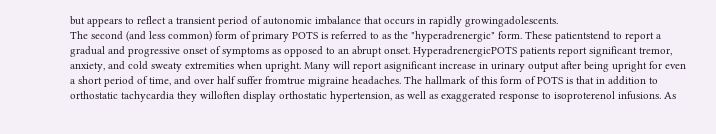but appears to reflect a transient period of autonomic imbalance that occurs in rapidly growingadolescents.
The second (and less common) form of primary POTS is referred to as the "hyperadrenergic" form. These patientstend to report a gradual and progressive onset of symptoms as opposed to an abrupt onset. HyperadrenergicPOTS patients report significant tremor, anxiety, and cold sweaty extremities when upright. Many will report asignificant increase in urinary output after being upright for even a short period of time, and over half suffer fromtrue migraine headaches. The hallmark of this form of POTS is that in addition to orthostatic tachycardia they willoften display orthostatic hypertension, as well as exaggerated response to isoproterenol infusions. As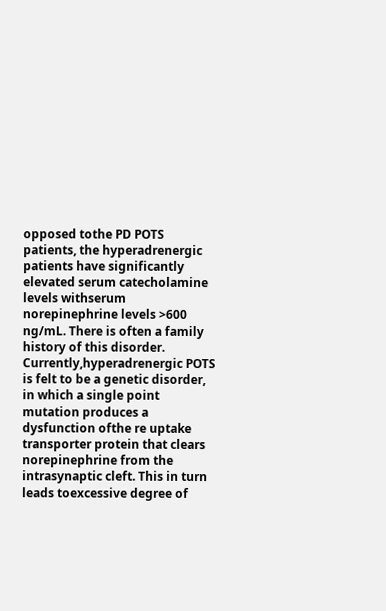opposed tothe PD POTS patients, the hyperadrenergic patients have significantly elevated serum catecholamine levels withserum norepinephrine levels >600 ng/mL. There is often a family history of this disorder. Currently,hyperadrenergic POTS is felt to be a genetic disorder, in which a single point mutation produces a dysfunction ofthe re uptake transporter protein that clears norepinephrine from the intrasynaptic cleft. This in turn leads toexcessive degree of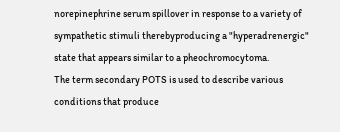norepinephrine serum spillover in response to a variety of sympathetic stimuli therebyproducing a "hyperadrenergic" state that appears similar to a pheochromocytoma.
The term secondary POTS is used to describe various conditions that produce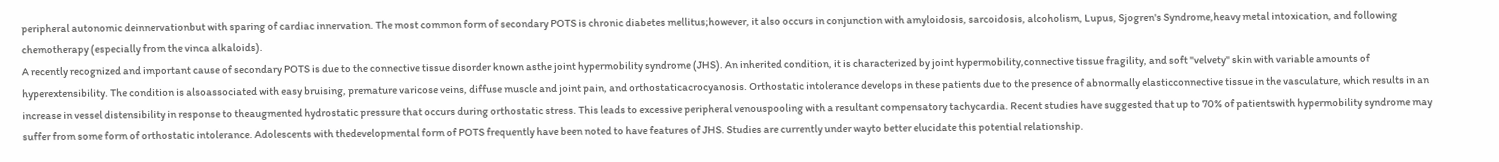peripheral autonomic deinnervationbut with sparing of cardiac innervation. The most common form of secondary POTS is chronic diabetes mellitus;however, it also occurs in conjunction with amyloidosis, sarcoidosis, alcoholism, Lupus, Sjogren's Syndrome,heavy metal intoxication, and following chemotherapy (especially from the vinca alkaloids).
A recently recognized and important cause of secondary POTS is due to the connective tissue disorder known asthe joint hypermobility syndrome (JHS). An inherited condition, it is characterized by joint hypermobility,connective tissue fragility, and soft "velvety" skin with variable amounts of hyperextensibility. The condition is alsoassociated with easy bruising, premature varicose veins, diffuse muscle and joint pain, and orthostaticacrocyanosis. Orthostatic intolerance develops in these patients due to the presence of abnormally elasticconnective tissue in the vasculature, which results in an increase in vessel distensibility in response to theaugmented hydrostatic pressure that occurs during orthostatic stress. This leads to excessive peripheral venouspooling with a resultant compensatory tachycardia. Recent studies have suggested that up to 70% of patientswith hypermobility syndrome may suffer from some form of orthostatic intolerance. Adolescents with thedevelopmental form of POTS frequently have been noted to have features of JHS. Studies are currently under wayto better elucidate this potential relationship.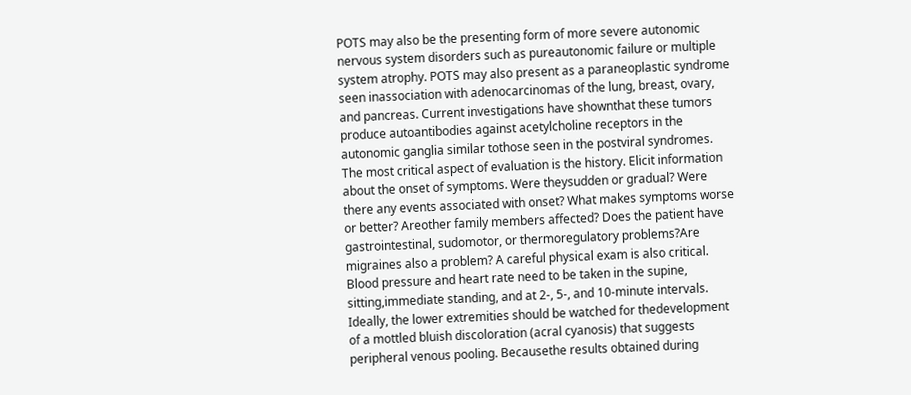POTS may also be the presenting form of more severe autonomic nervous system disorders such as pureautonomic failure or multiple system atrophy. POTS may also present as a paraneoplastic syndrome seen inassociation with adenocarcinomas of the lung, breast, ovary, and pancreas. Current investigations have shownthat these tumors produce autoantibodies against acetylcholine receptors in the autonomic ganglia similar tothose seen in the postviral syndromes.
The most critical aspect of evaluation is the history. Elicit information about the onset of symptoms. Were theysudden or gradual? Were there any events associated with onset? What makes symptoms worse or better? Areother family members affected? Does the patient have gastrointestinal, sudomotor, or thermoregulatory problems?Are migraines also a problem? A careful physical exam is also critical. Blood pressure and heart rate need to be taken in the supine, sitting,immediate standing, and at 2-, 5-, and 10-minute intervals. Ideally, the lower extremities should be watched for thedevelopment of a mottled bluish discoloration (acral cyanosis) that suggests peripheral venous pooling. Becausethe results obtained during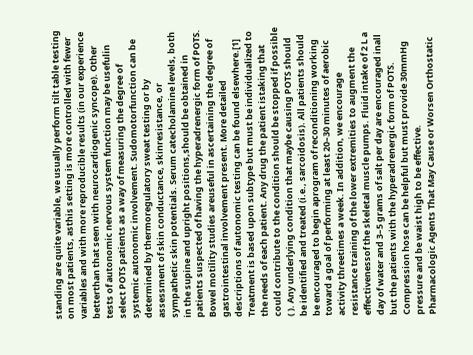standing are quite variable, we usually perform tilt table testing on most patients, asthis setting is more controlled with fewer variables and with more reproducible results (in our experience betterthan that seen with neurocardiogenic syncope). Other tests of autonomic nervous system function may be usefulin select POTS patients as a way of measuring the degree of systemic autonomic involvement. Sudomotorfunction can be determined by thermoregulatory sweat testing or by assessment of skin conductance, skinresistance, or sympathetic skin potentials. Serum catecholamine levels, both in the supine and upright positions,should be obtained in patients suspected of having the hyperadrenergic form of POTS. Bowel motility studies areuseful in ascertaining the degree of gastrointestinal involvement present. More detailed descriptions of autonomic testing can be found elsewhere.[1] Treatment is based upon subtype but must be individualized to the needs of each patient. Any drug the patient istaking that could contribute to the condition should be stopped if possible ( ). Any underlying condition that maybe causing POTS should be identified and treated (i.e., sarcoidosis). All patients should be encouraged to begin aprogram of reconditioning working toward a goal of performing at least 20–30 minutes of aerobic activity threetimes a week. In addition, we encourage resistance training of the lower extremities to augment the effectivenessof the skeletal muscle pumps. Fluid intake of 2 L a day of water and 3–5 grams of salt per day are encouraged inall but the patients with the hyperadrenergic form of POTS. Compression hose can be helpful but must provide 30mmHg pressure and be waist high to be effective.
Pharmacologic Agents That May Cause or Worsen Orthostatic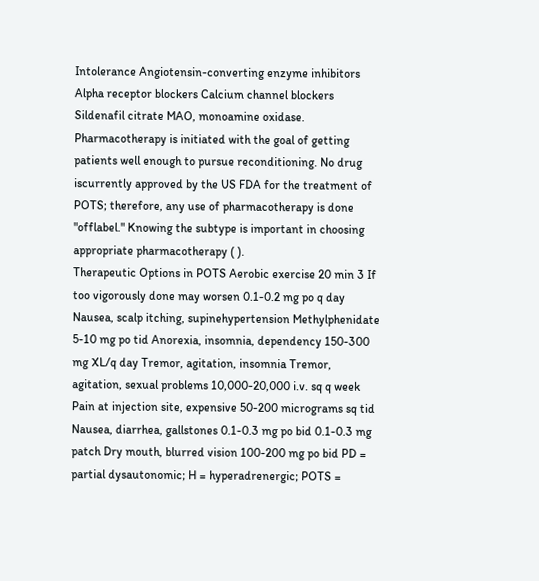Intolerance Angiotensin-converting enzyme inhibitors Alpha receptor blockers Calcium channel blockers Sildenafil citrate MAO, monoamine oxidase.
Pharmacotherapy is initiated with the goal of getting patients well enough to pursue reconditioning. No drug iscurrently approved by the US FDA for the treatment of POTS; therefore, any use of pharmacotherapy is done "offlabel." Knowing the subtype is important in choosing appropriate pharmacotherapy ( ).
Therapeutic Options in POTS Aerobic exercise 20 min 3 If too vigorously done may worsen 0.1-0.2 mg po q day Nausea, scalp itching, supinehypertension Methylphenidate 5-10 mg po tid Anorexia, insomnia, dependency 150-300 mg XL/q day Tremor, agitation, insomnia Tremor, agitation, sexual problems 10,000-20,000 i.v. sq q week Pain at injection site, expensive 50-200 micrograms sq tid Nausea, diarrhea, gallstones 0.1-0.3 mg po bid 0.1-0.3 mg patch Dry mouth, blurred vision 100-200 mg po bid PD = partial dysautonomic; H = hyperadrenergic; POTS =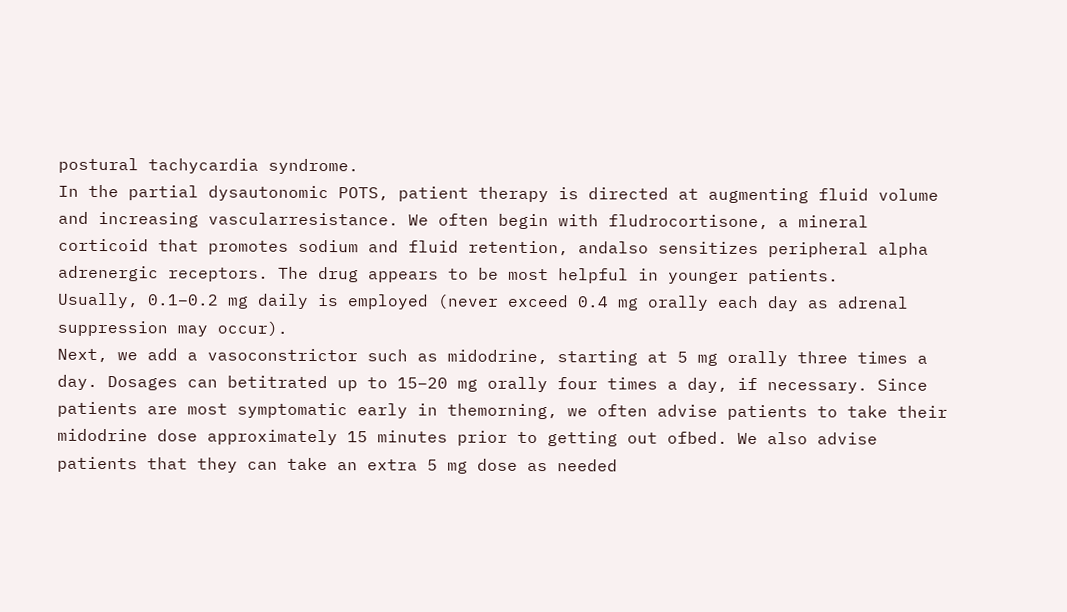postural tachycardia syndrome.
In the partial dysautonomic POTS, patient therapy is directed at augmenting fluid volume and increasing vascularresistance. We often begin with fludrocortisone, a mineral corticoid that promotes sodium and fluid retention, andalso sensitizes peripheral alpha adrenergic receptors. The drug appears to be most helpful in younger patients.
Usually, 0.1–0.2 mg daily is employed (never exceed 0.4 mg orally each day as adrenal suppression may occur).
Next, we add a vasoconstrictor such as midodrine, starting at 5 mg orally three times a day. Dosages can betitrated up to 15–20 mg orally four times a day, if necessary. Since patients are most symptomatic early in themorning, we often advise patients to take their midodrine dose approximately 15 minutes prior to getting out ofbed. We also advise patients that they can take an extra 5 mg dose as needed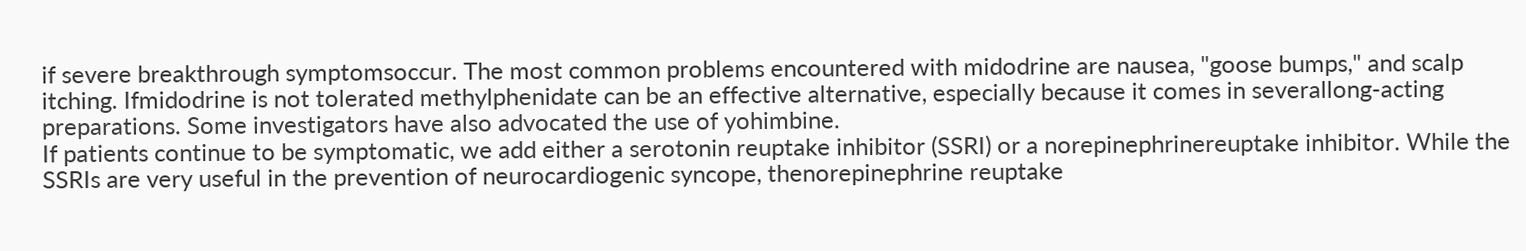if severe breakthrough symptomsoccur. The most common problems encountered with midodrine are nausea, "goose bumps," and scalp itching. Ifmidodrine is not tolerated methylphenidate can be an effective alternative, especially because it comes in severallong-acting preparations. Some investigators have also advocated the use of yohimbine.
If patients continue to be symptomatic, we add either a serotonin reuptake inhibitor (SSRI) or a norepinephrinereuptake inhibitor. While the SSRIs are very useful in the prevention of neurocardiogenic syncope, thenorepinephrine reuptake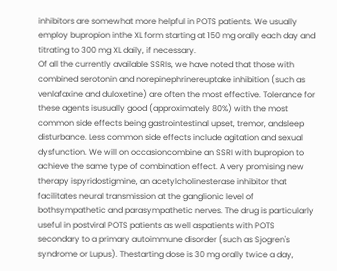inhibitors are somewhat more helpful in POTS patients. We usually employ bupropion inthe XL form starting at 150 mg orally each day and titrating to 300 mg XL daily, if necessary.
Of all the currently available SSRIs, we have noted that those with combined serotonin and norepinephrinereuptake inhibition (such as venlafaxine and duloxetine) are often the most effective. Tolerance for these agents isusually good (approximately 80%) with the most common side effects being gastrointestinal upset, tremor, andsleep disturbance. Less common side effects include agitation and sexual dysfunction. We will on occasioncombine an SSRI with bupropion to achieve the same type of combination effect. A very promising new therapy ispyridostigmine, an acetylcholinesterase inhibitor that facilitates neural transmission at the ganglionic level of bothsympathetic and parasympathetic nerves. The drug is particularly useful in postviral POTS patients as well aspatients with POTS secondary to a primary autoimmune disorder (such as Sjogren's syndrome or Lupus). Thestarting dose is 30 mg orally twice a day,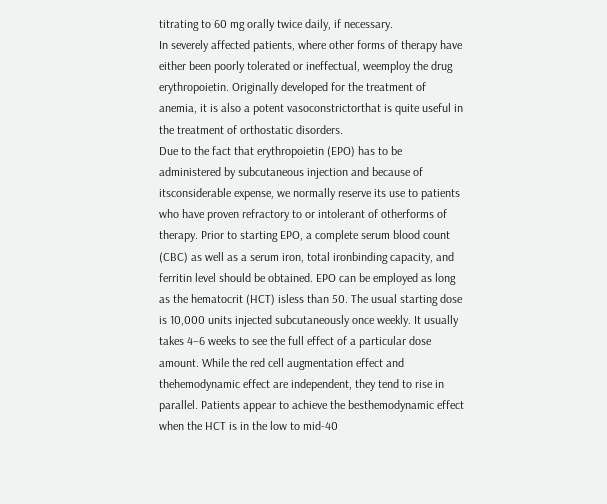titrating to 60 mg orally twice daily, if necessary.
In severely affected patients, where other forms of therapy have either been poorly tolerated or ineffectual, weemploy the drug erythropoietin. Originally developed for the treatment of anemia, it is also a potent vasoconstrictorthat is quite useful in the treatment of orthostatic disorders.
Due to the fact that erythropoietin (EPO) has to be administered by subcutaneous injection and because of itsconsiderable expense, we normally reserve its use to patients who have proven refractory to or intolerant of otherforms of therapy. Prior to starting EPO, a complete serum blood count (CBC) as well as a serum iron, total ironbinding capacity, and ferritin level should be obtained. EPO can be employed as long as the hematocrit (HCT) isless than 50. The usual starting dose is 10,000 units injected subcutaneously once weekly. It usually takes 4–6 weeks to see the full effect of a particular dose amount. While the red cell augmentation effect and thehemodynamic effect are independent, they tend to rise in parallel. Patients appear to achieve the besthemodynamic effect when the HCT is in the low to mid-40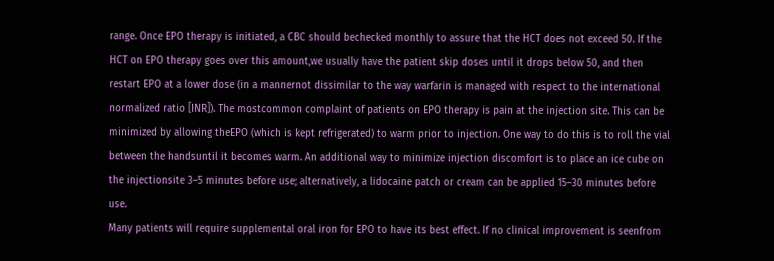range. Once EPO therapy is initiated, a CBC should bechecked monthly to assure that the HCT does not exceed 50. If the HCT on EPO therapy goes over this amount,we usually have the patient skip doses until it drops below 50, and then restart EPO at a lower dose (in a mannernot dissimilar to the way warfarin is managed with respect to the international normalized ratio [INR]). The mostcommon complaint of patients on EPO therapy is pain at the injection site. This can be minimized by allowing theEPO (which is kept refrigerated) to warm prior to injection. One way to do this is to roll the vial between the handsuntil it becomes warm. An additional way to minimize injection discomfort is to place an ice cube on the injectionsite 3–5 minutes before use; alternatively, a lidocaine patch or cream can be applied 15–30 minutes before use.
Many patients will require supplemental oral iron for EPO to have its best effect. If no clinical improvement is seenfrom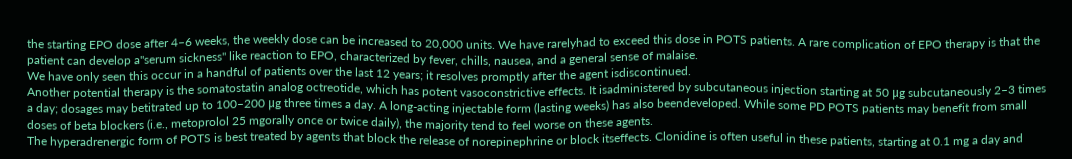the starting EPO dose after 4–6 weeks, the weekly dose can be increased to 20,000 units. We have rarelyhad to exceed this dose in POTS patients. A rare complication of EPO therapy is that the patient can develop a"serum sickness" like reaction to EPO, characterized by fever, chills, nausea, and a general sense of malaise.
We have only seen this occur in a handful of patients over the last 12 years; it resolves promptly after the agent isdiscontinued.
Another potential therapy is the somatostatin analog octreotide, which has potent vasoconstrictive effects. It isadministered by subcutaneous injection starting at 50 μg subcutaneously 2–3 times a day; dosages may betitrated up to 100–200 μg three times a day. A long-acting injectable form (lasting weeks) has also beendeveloped. While some PD POTS patients may benefit from small doses of beta blockers (i.e., metoprolol 25 mgorally once or twice daily), the majority tend to feel worse on these agents.
The hyperadrenergic form of POTS is best treated by agents that block the release of norepinephrine or block itseffects. Clonidine is often useful in these patients, starting at 0.1 mg a day and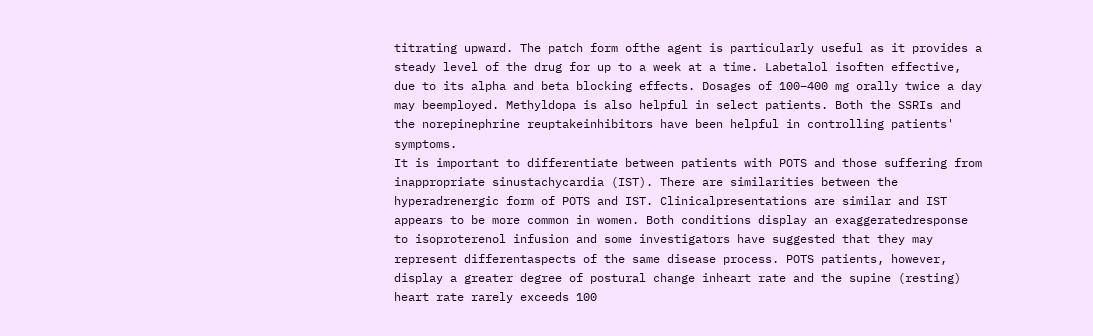titrating upward. The patch form ofthe agent is particularly useful as it provides a steady level of the drug for up to a week at a time. Labetalol isoften effective, due to its alpha and beta blocking effects. Dosages of 100–400 mg orally twice a day may beemployed. Methyldopa is also helpful in select patients. Both the SSRIs and the norepinephrine reuptakeinhibitors have been helpful in controlling patients' symptoms.
It is important to differentiate between patients with POTS and those suffering from inappropriate sinustachycardia (IST). There are similarities between the hyperadrenergic form of POTS and IST. Clinicalpresentations are similar and IST appears to be more common in women. Both conditions display an exaggeratedresponse to isoproterenol infusion and some investigators have suggested that they may represent differentaspects of the same disease process. POTS patients, however, display a greater degree of postural change inheart rate and the supine (resting) heart rate rarely exceeds 100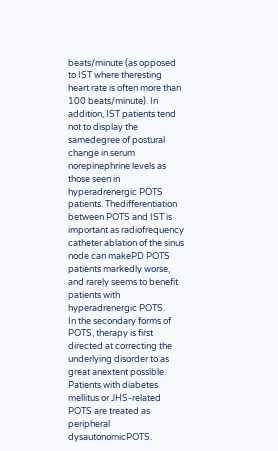beats/minute (as opposed to IST where theresting heart rate is often more than 100 beats/minute). In addition, IST patients tend not to display the samedegree of postural change in serum norepinephrine levels as those seen in hyperadrenergic POTS patients. Thedifferentiation between POTS and IST is important as radiofrequency catheter ablation of the sinus node can makePD POTS patients markedly worse, and rarely seems to benefit patients with hyperadrenergic POTS.
In the secondary forms of POTS, therapy is first directed at correcting the underlying disorder to as great anextent possible. Patients with diabetes mellitus or JHS-related POTS are treated as peripheral dysautonomicPOTS.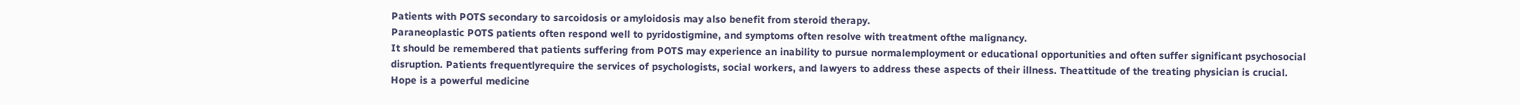Patients with POTS secondary to sarcoidosis or amyloidosis may also benefit from steroid therapy.
Paraneoplastic POTS patients often respond well to pyridostigmine, and symptoms often resolve with treatment ofthe malignancy.
It should be remembered that patients suffering from POTS may experience an inability to pursue normalemployment or educational opportunities and often suffer significant psychosocial disruption. Patients frequentlyrequire the services of psychologists, social workers, and lawyers to address these aspects of their illness. Theattitude of the treating physician is crucial. Hope is a powerful medicine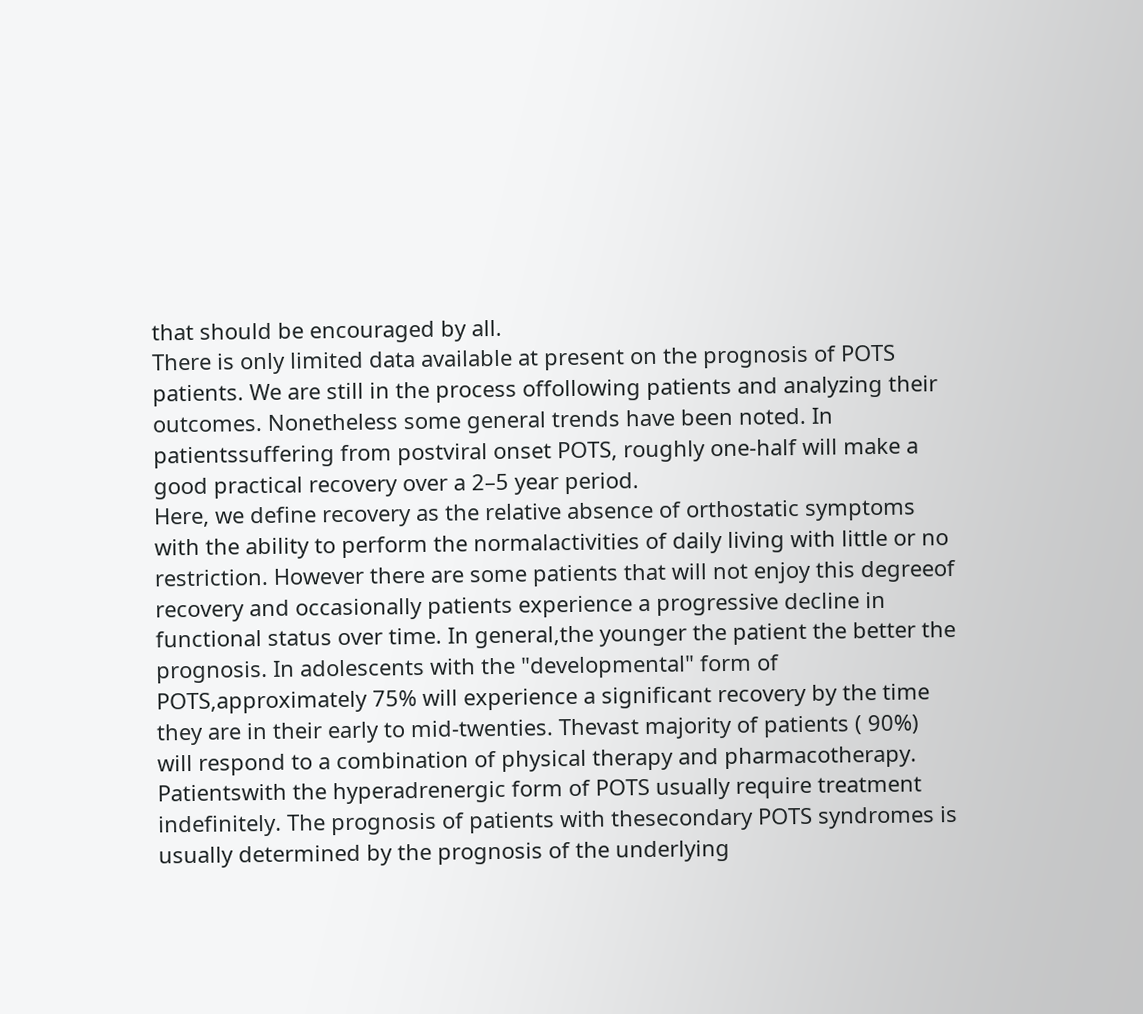that should be encouraged by all.
There is only limited data available at present on the prognosis of POTS patients. We are still in the process offollowing patients and analyzing their outcomes. Nonetheless some general trends have been noted. In patientssuffering from postviral onset POTS, roughly one-half will make a good practical recovery over a 2–5 year period.
Here, we define recovery as the relative absence of orthostatic symptoms with the ability to perform the normalactivities of daily living with little or no restriction. However there are some patients that will not enjoy this degreeof recovery and occasionally patients experience a progressive decline in functional status over time. In general,the younger the patient the better the prognosis. In adolescents with the "developmental" form of POTS,approximately 75% will experience a significant recovery by the time they are in their early to mid-twenties. Thevast majority of patients ( 90%) will respond to a combination of physical therapy and pharmacotherapy. Patientswith the hyperadrenergic form of POTS usually require treatment indefinitely. The prognosis of patients with thesecondary POTS syndromes is usually determined by the prognosis of the underlying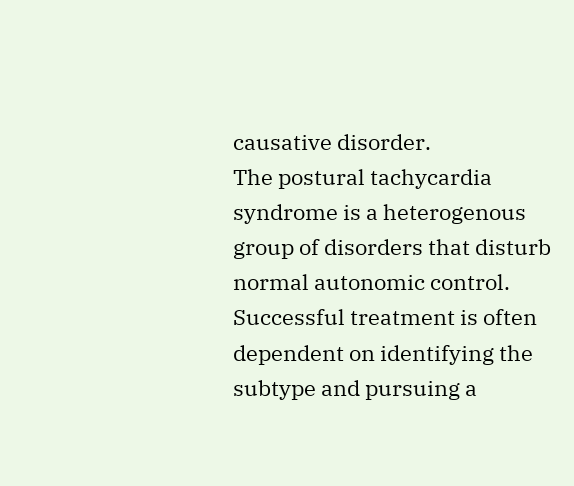causative disorder.
The postural tachycardia syndrome is a heterogenous group of disorders that disturb normal autonomic control.
Successful treatment is often dependent on identifying the subtype and pursuing a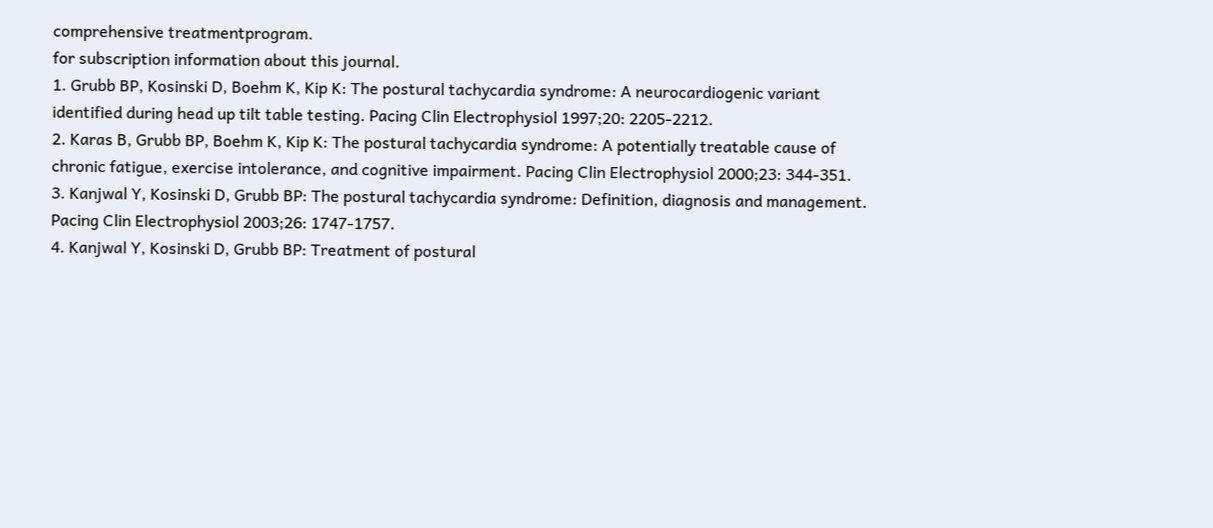comprehensive treatmentprogram.
for subscription information about this journal.
1. Grubb BP, Kosinski D, Boehm K, Kip K: The postural tachycardia syndrome: A neurocardiogenic variant identified during head up tilt table testing. Pacing Clin Electrophysiol 1997;20: 2205-2212.
2. Karas B, Grubb BP, Boehm K, Kip K: The postural tachycardia syndrome: A potentially treatable cause of chronic fatigue, exercise intolerance, and cognitive impairment. Pacing Clin Electrophysiol 2000;23: 344-351.
3. Kanjwal Y, Kosinski D, Grubb BP: The postural tachycardia syndrome: Definition, diagnosis and management. Pacing Clin Electrophysiol 2003;26: 1747-1757.
4. Kanjwal Y, Kosinski D, Grubb BP: Treatment of postural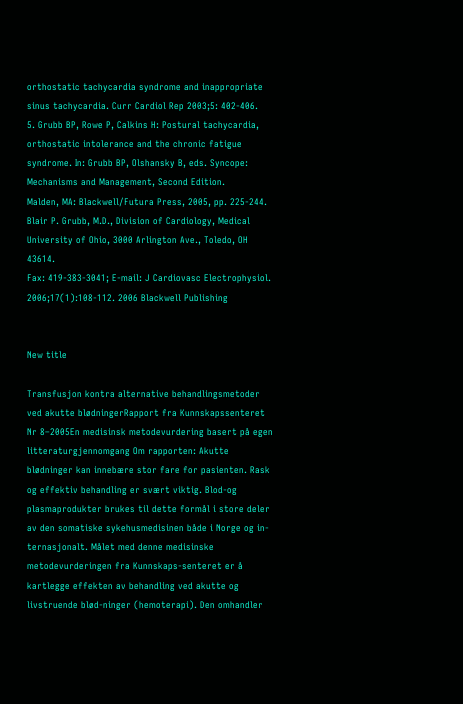orthostatic tachycardia syndrome and inappropriate sinus tachycardia. Curr Cardiol Rep 2003;5: 402-406.
5. Grubb BP, Rowe P, Calkins H: Postural tachycardia, orthostatic intolerance and the chronic fatigue syndrome. In: Grubb BP, Olshansky B, eds. Syncope: Mechanisms and Management, Second Edition.
Malden, MA: Blackwell/Futura Press, 2005, pp. 225-244.
Blair P. Grubb, M.D., Division of Cardiology, Medical University of Ohio, 3000 Arlington Ave., Toledo, OH 43614.
Fax: 419-383-3041; E-mail: J Cardiovasc Electrophysiol. 2006;17(1):108-112. 2006 Blackwell Publishing


New title

Transfusjon kontra alternative behandlingsmetoder ved akutte blødningerRapport fra Kunnskapssenteret Nr 8–2005En medisinsk metodevurdering basert på egen litteraturgjennomgang Om rapporten: Akutte blødninger kan innebære stor fare for pasienten. Rask og effektiv behandling er svært viktig. Blod-og plasmaprodukter brukes til dette formål i store deler av den somatiske sykehusmedisinen både i Norge og in-ternasjonalt. Målet med denne medisinske metodevurderingen fra Kunnskaps-senteret er å kartlegge effekten av behandling ved akutte og livstruende blød-ninger (hemoterapi). Den omhandler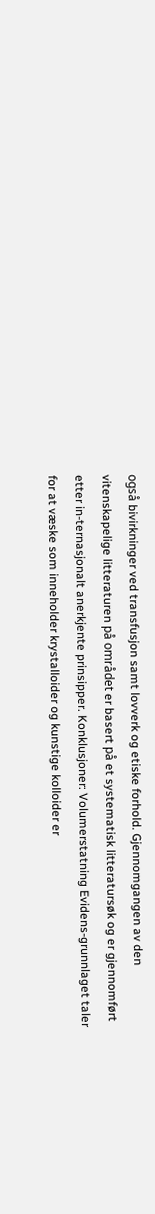også bivirkninger ved transfusjon samt lovverk og etiske forhold. Gjennomgangen av den vitenskapelige litteraturen på området er basert på et systematisk litteratursøk og er gjennomført etter in-ternasjonalt anerkjente prinsipper. Konklusjoner: Volumerstatning Evidens-grunnlaget taler for at væske som inneholder krystalloider og kunstige kolloider er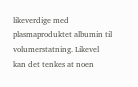likeverdige med plasmaproduktet albumin til volumerstatning. Likevel kan det tenkes at noen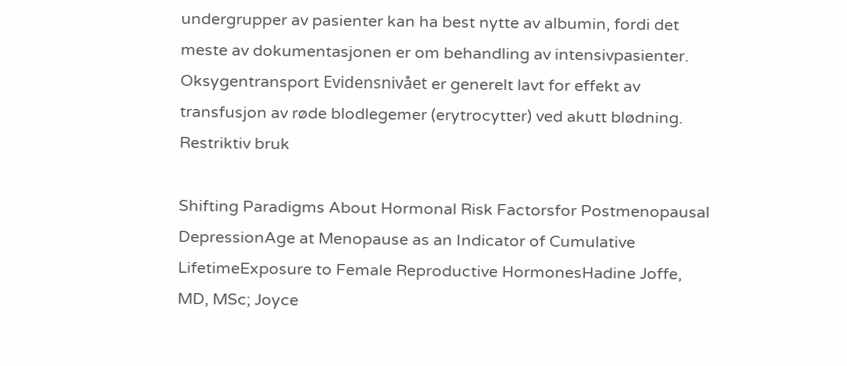undergrupper av pasienter kan ha best nytte av albumin, fordi det meste av dokumentasjonen er om behandling av intensivpasienter. Oksygentransport Evidensnivået er generelt lavt for effekt av transfusjon av røde blodlegemer (erytrocytter) ved akutt blødning. Restriktiv bruk

Shifting Paradigms About Hormonal Risk Factorsfor Postmenopausal DepressionAge at Menopause as an Indicator of Cumulative LifetimeExposure to Female Reproductive HormonesHadine Joffe, MD, MSc; Joyce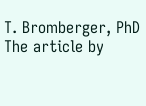T. Bromberger, PhD The article by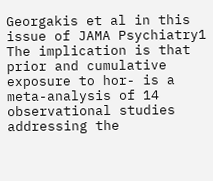Georgakis et al in this issue of JAMA Psychiatry1 The implication is that prior and cumulative exposure to hor- is a meta-analysis of 14 observational studies addressing the